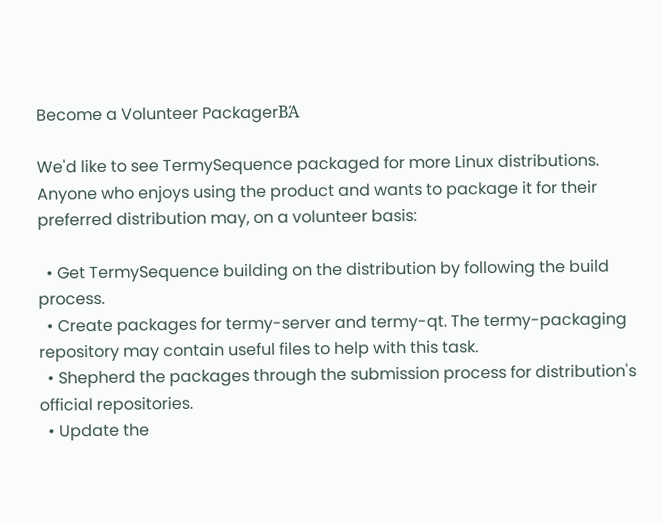Become a Volunteer PackagerΒΆ

We'd like to see TermySequence packaged for more Linux distributions. Anyone who enjoys using the product and wants to package it for their preferred distribution may, on a volunteer basis:

  • Get TermySequence building on the distribution by following the build process.
  • Create packages for termy-server and termy-qt. The termy-packaging repository may contain useful files to help with this task.
  • Shepherd the packages through the submission process for distribution's official repositories.
  • Update the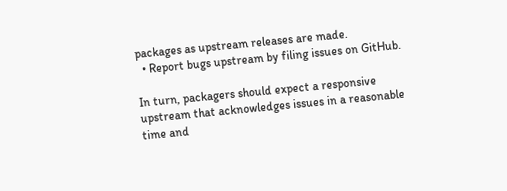packages as upstream releases are made.
  • Report bugs upstream by filing issues on GitHub.

In turn, packagers should expect a responsive upstream that acknowledges issues in a reasonable time and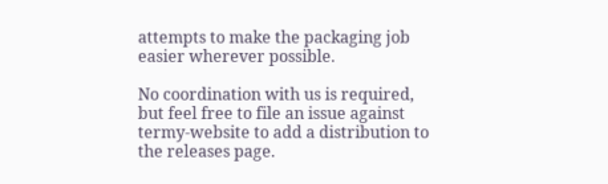attempts to make the packaging job easier wherever possible.

No coordination with us is required, but feel free to file an issue against termy-website to add a distribution to the releases page.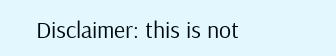Disclaimer: this is not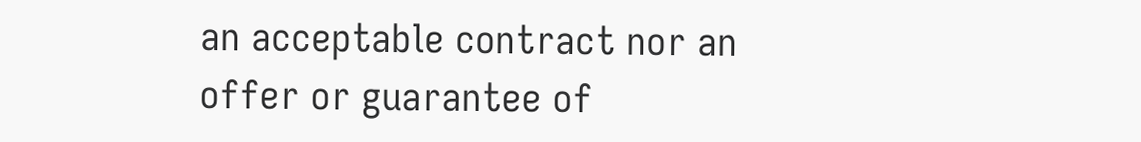an acceptable contract nor an offer or guarantee of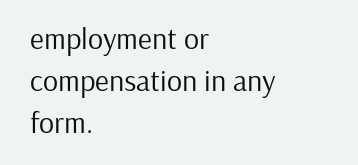employment or compensation in any form.